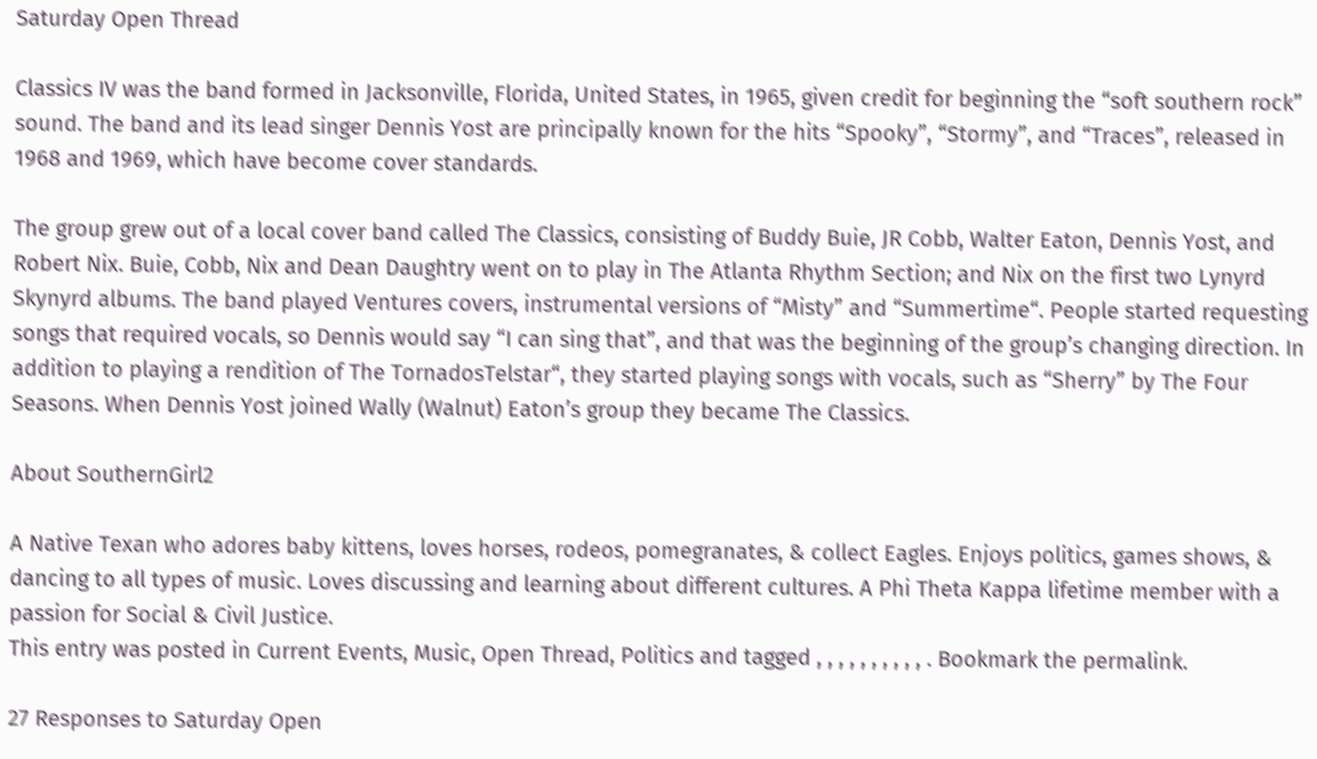Saturday Open Thread

Classics IV was the band formed in Jacksonville, Florida, United States, in 1965, given credit for beginning the “soft southern rock” sound. The band and its lead singer Dennis Yost are principally known for the hits “Spooky”, “Stormy”, and “Traces”, released in 1968 and 1969, which have become cover standards.

The group grew out of a local cover band called The Classics, consisting of Buddy Buie, JR Cobb, Walter Eaton, Dennis Yost, and Robert Nix. Buie, Cobb, Nix and Dean Daughtry went on to play in The Atlanta Rhythm Section; and Nix on the first two Lynyrd Skynyrd albums. The band played Ventures covers, instrumental versions of “Misty” and “Summertime“. People started requesting songs that required vocals, so Dennis would say “I can sing that”, and that was the beginning of the group’s changing direction. In addition to playing a rendition of The TornadosTelstar“, they started playing songs with vocals, such as “Sherry” by The Four Seasons. When Dennis Yost joined Wally (Walnut) Eaton’s group they became The Classics.

About SouthernGirl2

A Native Texan who adores baby kittens, loves horses, rodeos, pomegranates, & collect Eagles. Enjoys politics, games shows, & dancing to all types of music. Loves discussing and learning about different cultures. A Phi Theta Kappa lifetime member with a passion for Social & Civil Justice.
This entry was posted in Current Events, Music, Open Thread, Politics and tagged , , , , , , , , , , . Bookmark the permalink.

27 Responses to Saturday Open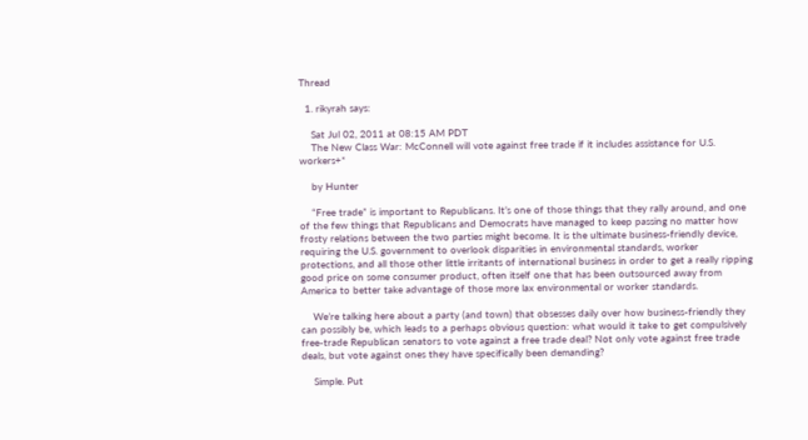Thread

  1. rikyrah says:

    Sat Jul 02, 2011 at 08:15 AM PDT
    The New Class War: McConnell will vote against free trade if it includes assistance for U.S. workers+*

    by Hunter

    “Free trade” is important to Republicans. It’s one of those things that they rally around, and one of the few things that Republicans and Democrats have managed to keep passing no matter how frosty relations between the two parties might become. It is the ultimate business-friendly device, requiring the U.S. government to overlook disparities in environmental standards, worker protections, and all those other little irritants of international business in order to get a really ripping good price on some consumer product, often itself one that has been outsourced away from America to better take advantage of those more lax environmental or worker standards.

    We’re talking here about a party (and town) that obsesses daily over how business-friendly they can possibly be, which leads to a perhaps obvious question: what would it take to get compulsively free-trade Republican senators to vote against a free trade deal? Not only vote against free trade deals, but vote against ones they have specifically been demanding?

    Simple. Put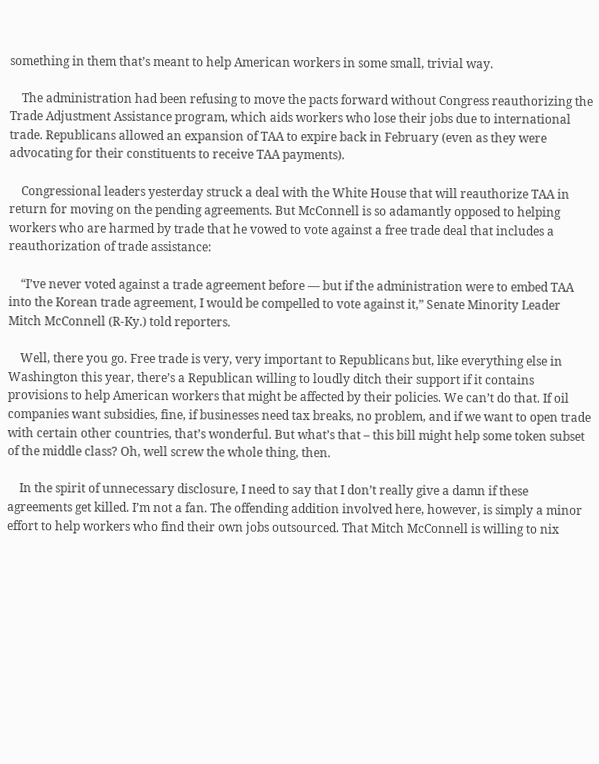something in them that’s meant to help American workers in some small, trivial way.

    The administration had been refusing to move the pacts forward without Congress reauthorizing the Trade Adjustment Assistance program, which aids workers who lose their jobs due to international trade. Republicans allowed an expansion of TAA to expire back in February (even as they were advocating for their constituents to receive TAA payments).

    Congressional leaders yesterday struck a deal with the White House that will reauthorize TAA in return for moving on the pending agreements. But McConnell is so adamantly opposed to helping workers who are harmed by trade that he vowed to vote against a free trade deal that includes a reauthorization of trade assistance:

    “I’ve never voted against a trade agreement before — but if the administration were to embed TAA into the Korean trade agreement, I would be compelled to vote against it,” Senate Minority Leader Mitch McConnell (R-Ky.) told reporters.

    Well, there you go. Free trade is very, very important to Republicans but, like everything else in Washington this year, there’s a Republican willing to loudly ditch their support if it contains provisions to help American workers that might be affected by their policies. We can’t do that. If oil companies want subsidies, fine, if businesses need tax breaks, no problem, and if we want to open trade with certain other countries, that’s wonderful. But what’s that – this bill might help some token subset of the middle class? Oh, well screw the whole thing, then.

    In the spirit of unnecessary disclosure, I need to say that I don’t really give a damn if these agreements get killed. I’m not a fan. The offending addition involved here, however, is simply a minor effort to help workers who find their own jobs outsourced. That Mitch McConnell is willing to nix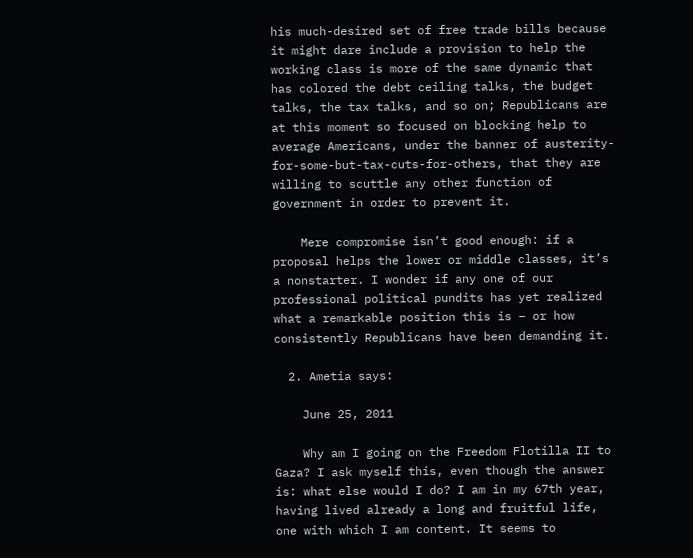his much-desired set of free trade bills because it might dare include a provision to help the working class is more of the same dynamic that has colored the debt ceiling talks, the budget talks, the tax talks, and so on; Republicans are at this moment so focused on blocking help to average Americans, under the banner of austerity-for-some-but-tax-cuts-for-others, that they are willing to scuttle any other function of government in order to prevent it.

    Mere compromise isn’t good enough: if a proposal helps the lower or middle classes, it’s a nonstarter. I wonder if any one of our professional political pundits has yet realized what a remarkable position this is – or how consistently Republicans have been demanding it.

  2. Ametia says:

    June 25, 2011

    Why am I going on the Freedom Flotilla II to Gaza? I ask myself this, even though the answer is: what else would I do? I am in my 67th year, having lived already a long and fruitful life, one with which I am content. It seems to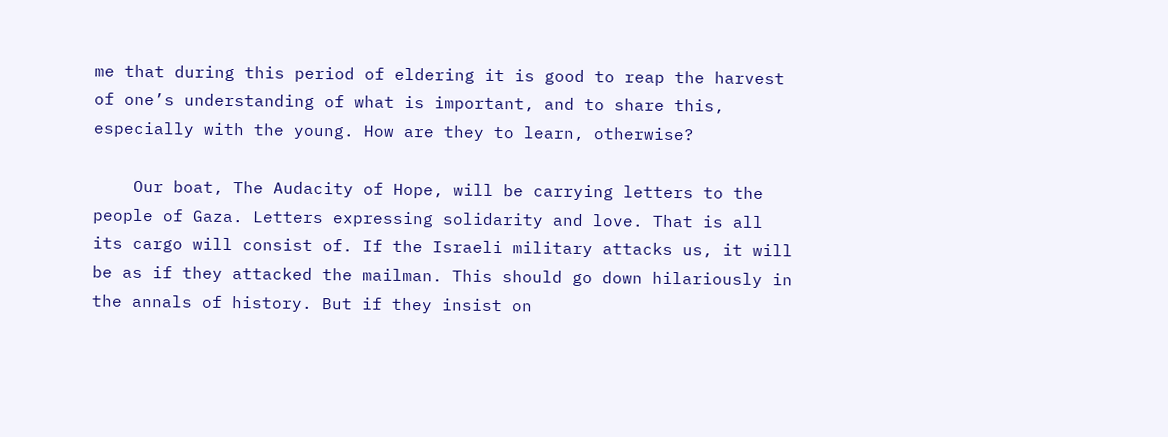me that during this period of eldering it is good to reap the harvest of one’s understanding of what is important, and to share this, especially with the young. How are they to learn, otherwise?

    Our boat, The Audacity of Hope, will be carrying letters to the people of Gaza. Letters expressing solidarity and love. That is all its cargo will consist of. If the Israeli military attacks us, it will be as if they attacked the mailman. This should go down hilariously in the annals of history. But if they insist on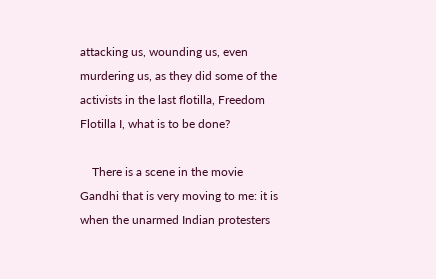attacking us, wounding us, even murdering us, as they did some of the activists in the last flotilla, Freedom Flotilla I, what is to be done?

    There is a scene in the movie Gandhi that is very moving to me: it is when the unarmed Indian protesters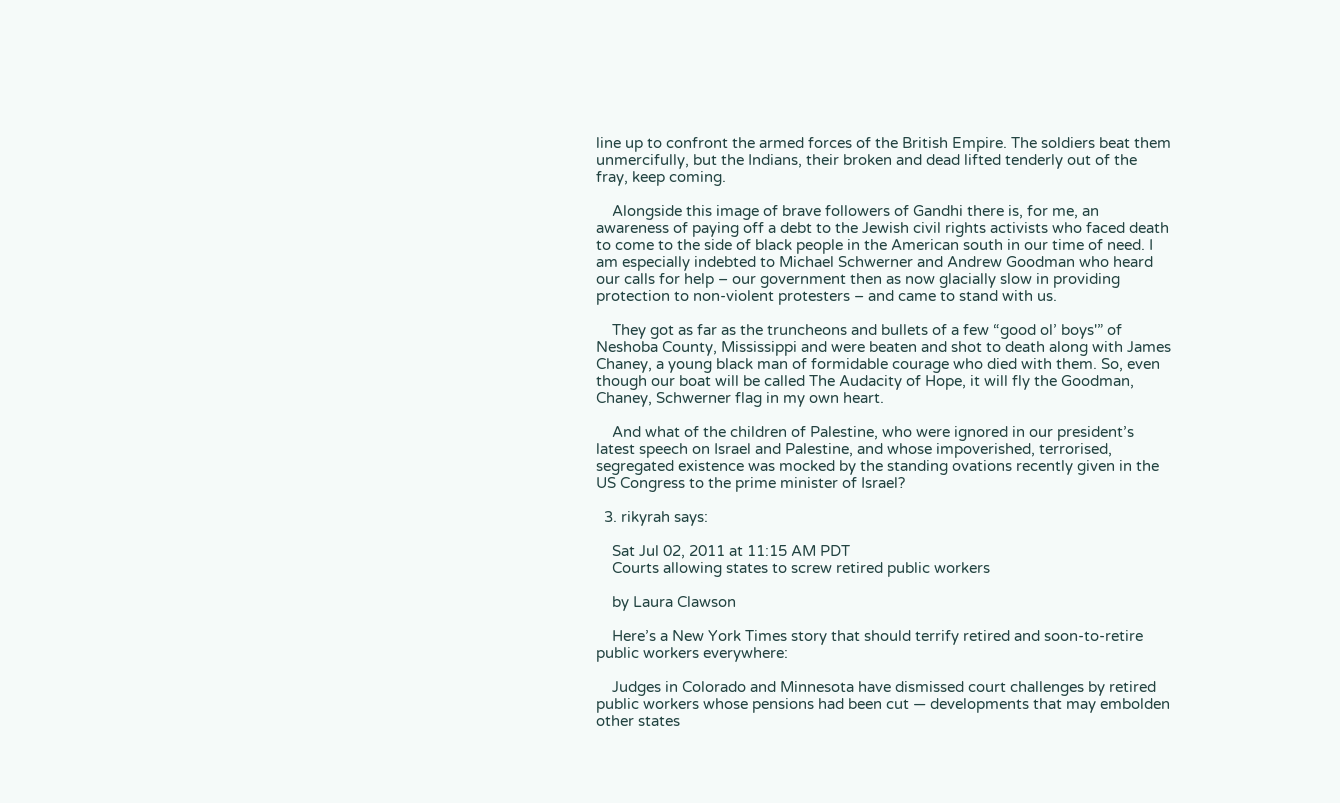line up to confront the armed forces of the British Empire. The soldiers beat them unmercifully, but the Indians, their broken and dead lifted tenderly out of the fray, keep coming.

    Alongside this image of brave followers of Gandhi there is, for me, an awareness of paying off a debt to the Jewish civil rights activists who faced death to come to the side of black people in the American south in our time of need. I am especially indebted to Michael Schwerner and Andrew Goodman who heard our calls for help – our government then as now glacially slow in providing protection to non-violent protesters – and came to stand with us.

    They got as far as the truncheons and bullets of a few “good ol’ boys'” of Neshoba County, Mississippi and were beaten and shot to death along with James Chaney, a young black man of formidable courage who died with them. So, even though our boat will be called The Audacity of Hope, it will fly the Goodman, Chaney, Schwerner flag in my own heart.

    And what of the children of Palestine, who were ignored in our president’s latest speech on Israel and Palestine, and whose impoverished, terrorised, segregated existence was mocked by the standing ovations recently given in the US Congress to the prime minister of Israel?

  3. rikyrah says:

    Sat Jul 02, 2011 at 11:15 AM PDT
    Courts allowing states to screw retired public workers

    by Laura Clawson

    Here’s a New York Times story that should terrify retired and soon-to-retire public workers everywhere:

    Judges in Colorado and Minnesota have dismissed court challenges by retired public workers whose pensions had been cut — developments that may embolden other states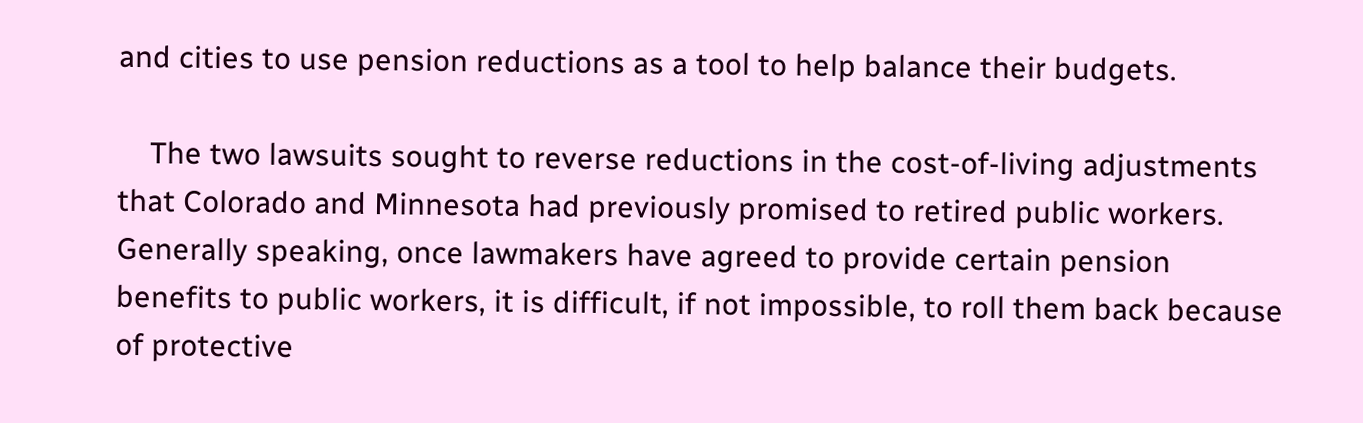and cities to use pension reductions as a tool to help balance their budgets.

    The two lawsuits sought to reverse reductions in the cost-of-living adjustments that Colorado and Minnesota had previously promised to retired public workers. Generally speaking, once lawmakers have agreed to provide certain pension benefits to public workers, it is difficult, if not impossible, to roll them back because of protective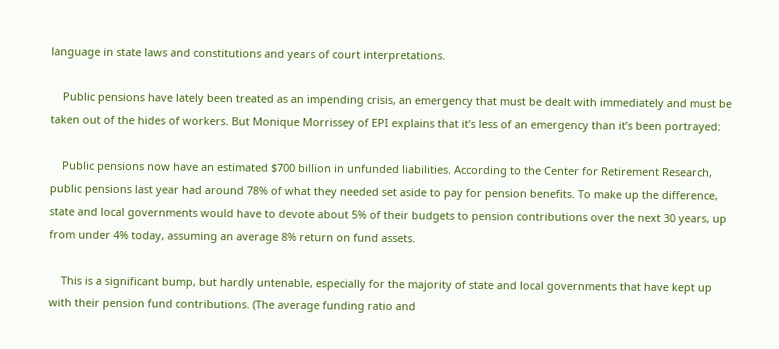language in state laws and constitutions and years of court interpretations.

    Public pensions have lately been treated as an impending crisis, an emergency that must be dealt with immediately and must be taken out of the hides of workers. But Monique Morrissey of EPI explains that it’s less of an emergency than it’s been portrayed:

    Public pensions now have an estimated $700 billion in unfunded liabilities. According to the Center for Retirement Research, public pensions last year had around 78% of what they needed set aside to pay for pension benefits. To make up the difference, state and local governments would have to devote about 5% of their budgets to pension contributions over the next 30 years, up from under 4% today, assuming an average 8% return on fund assets.

    This is a significant bump, but hardly untenable, especially for the majority of state and local governments that have kept up with their pension fund contributions. (The average funding ratio and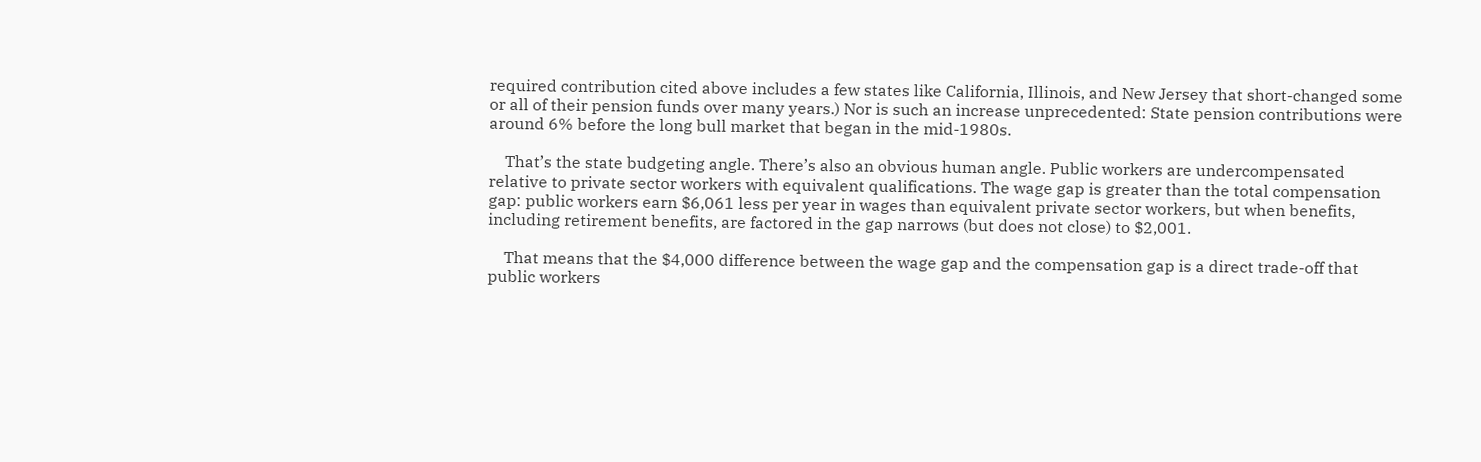required contribution cited above includes a few states like California, Illinois, and New Jersey that short-changed some or all of their pension funds over many years.) Nor is such an increase unprecedented: State pension contributions were around 6% before the long bull market that began in the mid-1980s.

    That’s the state budgeting angle. There’s also an obvious human angle. Public workers are undercompensated relative to private sector workers with equivalent qualifications. The wage gap is greater than the total compensation gap: public workers earn $6,061 less per year in wages than equivalent private sector workers, but when benefits, including retirement benefits, are factored in the gap narrows (but does not close) to $2,001.

    That means that the $4,000 difference between the wage gap and the compensation gap is a direct trade-off that public workers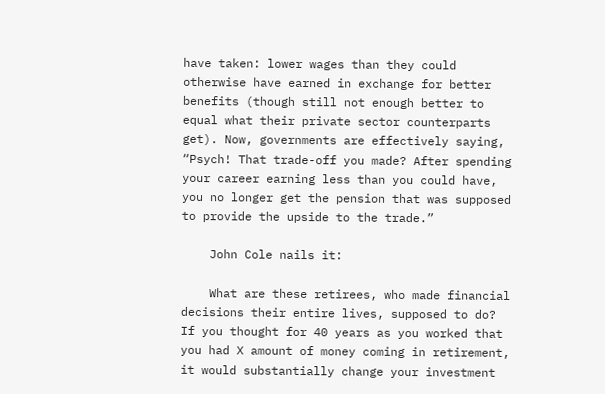have taken: lower wages than they could otherwise have earned in exchange for better benefits (though still not enough better to equal what their private sector counterparts get). Now, governments are effectively saying, “Psych! That trade-off you made? After spending your career earning less than you could have, you no longer get the pension that was supposed to provide the upside to the trade.”

    John Cole nails it:

    What are these retirees, who made financial decisions their entire lives, supposed to do? If you thought for 40 years as you worked that you had X amount of money coming in retirement, it would substantially change your investment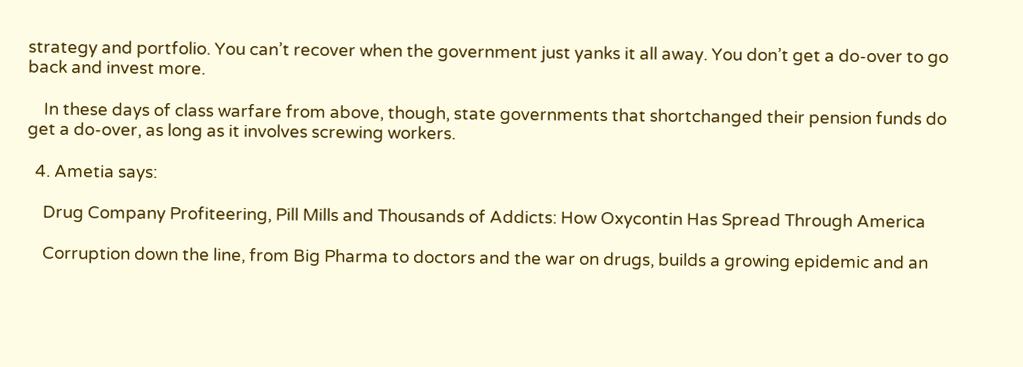strategy and portfolio. You can’t recover when the government just yanks it all away. You don’t get a do-over to go back and invest more.

    In these days of class warfare from above, though, state governments that shortchanged their pension funds do get a do-over, as long as it involves screwing workers.

  4. Ametia says:

    Drug Company Profiteering, Pill Mills and Thousands of Addicts: How Oxycontin Has Spread Through America

    Corruption down the line, from Big Pharma to doctors and the war on drugs, builds a growing epidemic and an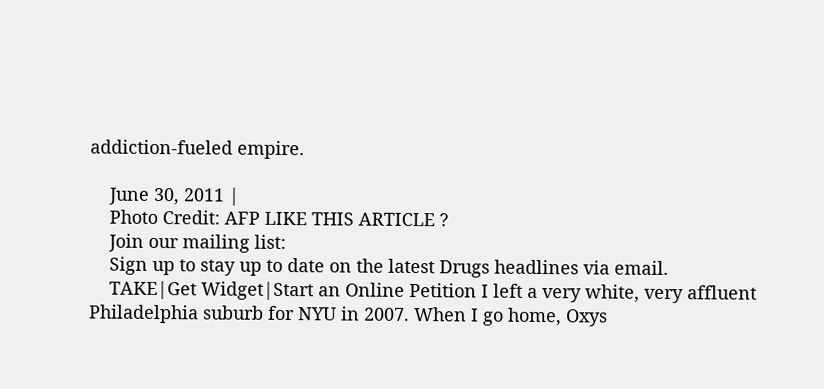addiction-fueled empire.

    June 30, 2011 |
    Photo Credit: AFP LIKE THIS ARTICLE ?
    Join our mailing list:
    Sign up to stay up to date on the latest Drugs headlines via email.
    TAKE|Get Widget|Start an Online Petition I left a very white, very affluent Philadelphia suburb for NYU in 2007. When I go home, Oxys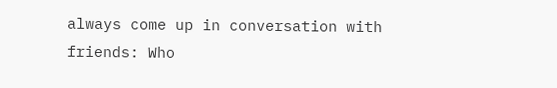always come up in conversation with friends: Who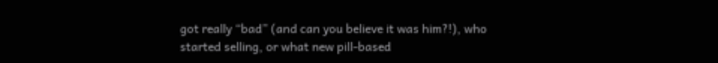got really “bad” (and can you believe it was him?!), who started selling, or what new pill-based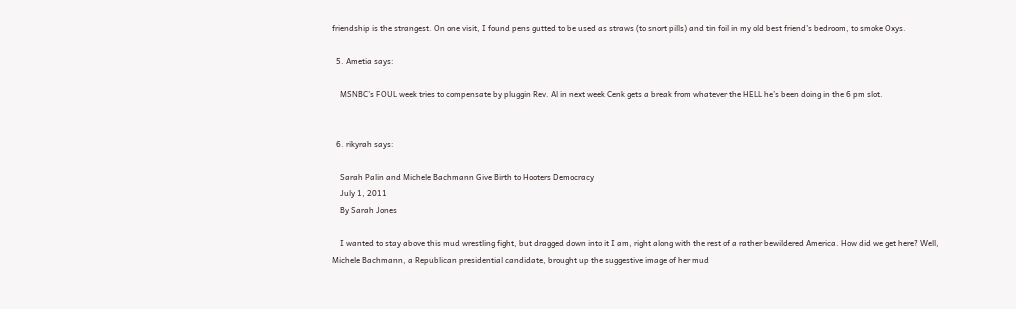friendship is the strangest. On one visit, I found pens gutted to be used as straws (to snort pills) and tin foil in my old best friend’s bedroom, to smoke Oxys.

  5. Ametia says:

    MSNBC’s FOUL week tries to compensate by pluggin Rev. Al in next week Cenk gets a break from whatever the HELL he’s been doing in the 6 pm slot.


  6. rikyrah says:

    Sarah Palin and Michele Bachmann Give Birth to Hooters Democracy
    July 1, 2011
    By Sarah Jones

    I wanted to stay above this mud wrestling fight, but dragged down into it I am, right along with the rest of a rather bewildered America. How did we get here? Well, Michele Bachmann, a Republican presidential candidate, brought up the suggestive image of her mud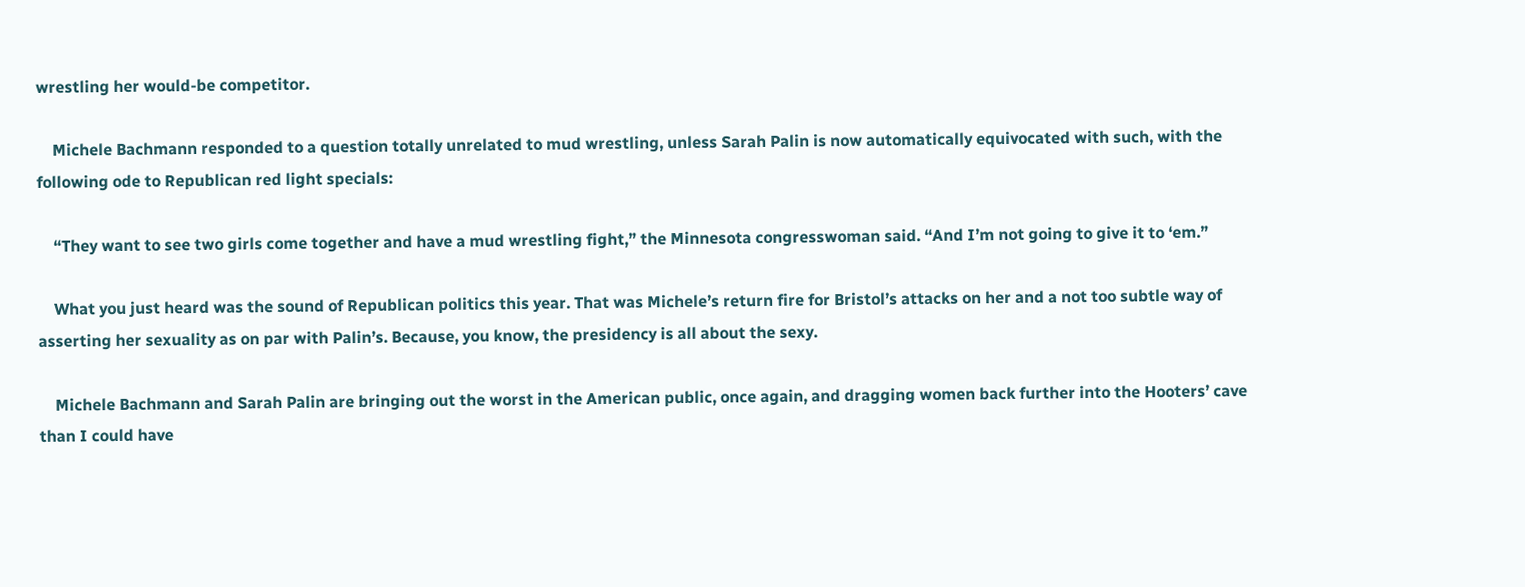wrestling her would-be competitor.

    Michele Bachmann responded to a question totally unrelated to mud wrestling, unless Sarah Palin is now automatically equivocated with such, with the following ode to Republican red light specials:

    “They want to see two girls come together and have a mud wrestling fight,” the Minnesota congresswoman said. “And I’m not going to give it to ‘em.”

    What you just heard was the sound of Republican politics this year. That was Michele’s return fire for Bristol’s attacks on her and a not too subtle way of asserting her sexuality as on par with Palin’s. Because, you know, the presidency is all about the sexy.

    Michele Bachmann and Sarah Palin are bringing out the worst in the American public, once again, and dragging women back further into the Hooters’ cave than I could have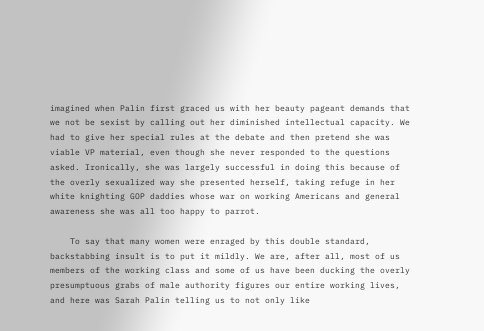imagined when Palin first graced us with her beauty pageant demands that we not be sexist by calling out her diminished intellectual capacity. We had to give her special rules at the debate and then pretend she was viable VP material, even though she never responded to the questions asked. Ironically, she was largely successful in doing this because of the overly sexualized way she presented herself, taking refuge in her white knighting GOP daddies whose war on working Americans and general awareness she was all too happy to parrot.

    To say that many women were enraged by this double standard, backstabbing insult is to put it mildly. We are, after all, most of us members of the working class and some of us have been ducking the overly presumptuous grabs of male authority figures our entire working lives, and here was Sarah Palin telling us to not only like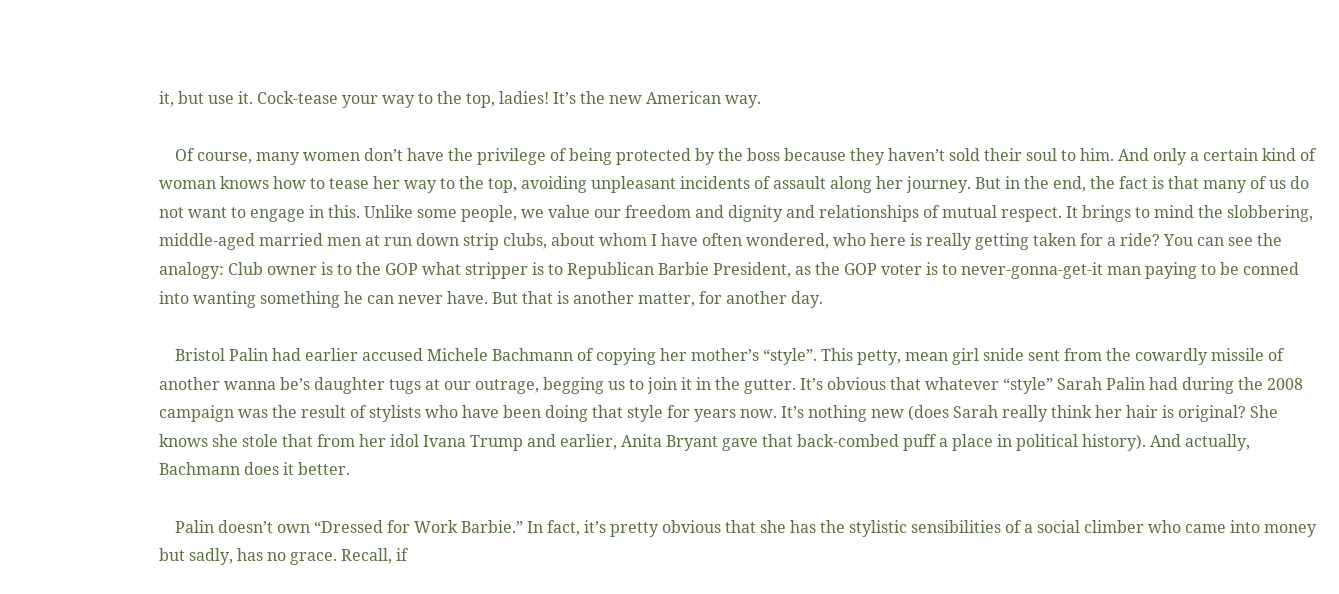it, but use it. Cock-tease your way to the top, ladies! It’s the new American way.

    Of course, many women don’t have the privilege of being protected by the boss because they haven’t sold their soul to him. And only a certain kind of woman knows how to tease her way to the top, avoiding unpleasant incidents of assault along her journey. But in the end, the fact is that many of us do not want to engage in this. Unlike some people, we value our freedom and dignity and relationships of mutual respect. It brings to mind the slobbering, middle-aged married men at run down strip clubs, about whom I have often wondered, who here is really getting taken for a ride? You can see the analogy: Club owner is to the GOP what stripper is to Republican Barbie President, as the GOP voter is to never-gonna-get-it man paying to be conned into wanting something he can never have. But that is another matter, for another day.

    Bristol Palin had earlier accused Michele Bachmann of copying her mother’s “style”. This petty, mean girl snide sent from the cowardly missile of another wanna be’s daughter tugs at our outrage, begging us to join it in the gutter. It’s obvious that whatever “style” Sarah Palin had during the 2008 campaign was the result of stylists who have been doing that style for years now. It’s nothing new (does Sarah really think her hair is original? She knows she stole that from her idol Ivana Trump and earlier, Anita Bryant gave that back-combed puff a place in political history). And actually, Bachmann does it better.

    Palin doesn’t own “Dressed for Work Barbie.” In fact, it’s pretty obvious that she has the stylistic sensibilities of a social climber who came into money but sadly, has no grace. Recall, if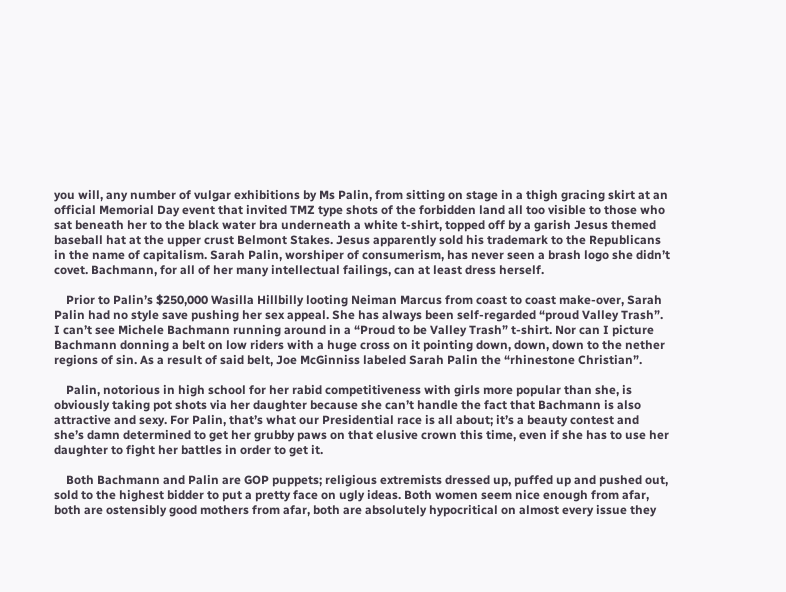you will, any number of vulgar exhibitions by Ms Palin, from sitting on stage in a thigh gracing skirt at an official Memorial Day event that invited TMZ type shots of the forbidden land all too visible to those who sat beneath her to the black water bra underneath a white t-shirt, topped off by a garish Jesus themed baseball hat at the upper crust Belmont Stakes. Jesus apparently sold his trademark to the Republicans in the name of capitalism. Sarah Palin, worshiper of consumerism, has never seen a brash logo she didn’t covet. Bachmann, for all of her many intellectual failings, can at least dress herself.

    Prior to Palin’s $250,000 Wasilla Hillbilly looting Neiman Marcus from coast to coast make-over, Sarah Palin had no style save pushing her sex appeal. She has always been self-regarded “proud Valley Trash”. I can’t see Michele Bachmann running around in a “Proud to be Valley Trash” t-shirt. Nor can I picture Bachmann donning a belt on low riders with a huge cross on it pointing down, down, down to the nether regions of sin. As a result of said belt, Joe McGinniss labeled Sarah Palin the “rhinestone Christian”.

    Palin, notorious in high school for her rabid competitiveness with girls more popular than she, is obviously taking pot shots via her daughter because she can’t handle the fact that Bachmann is also attractive and sexy. For Palin, that’s what our Presidential race is all about; it’s a beauty contest and she’s damn determined to get her grubby paws on that elusive crown this time, even if she has to use her daughter to fight her battles in order to get it.

    Both Bachmann and Palin are GOP puppets; religious extremists dressed up, puffed up and pushed out, sold to the highest bidder to put a pretty face on ugly ideas. Both women seem nice enough from afar, both are ostensibly good mothers from afar, both are absolutely hypocritical on almost every issue they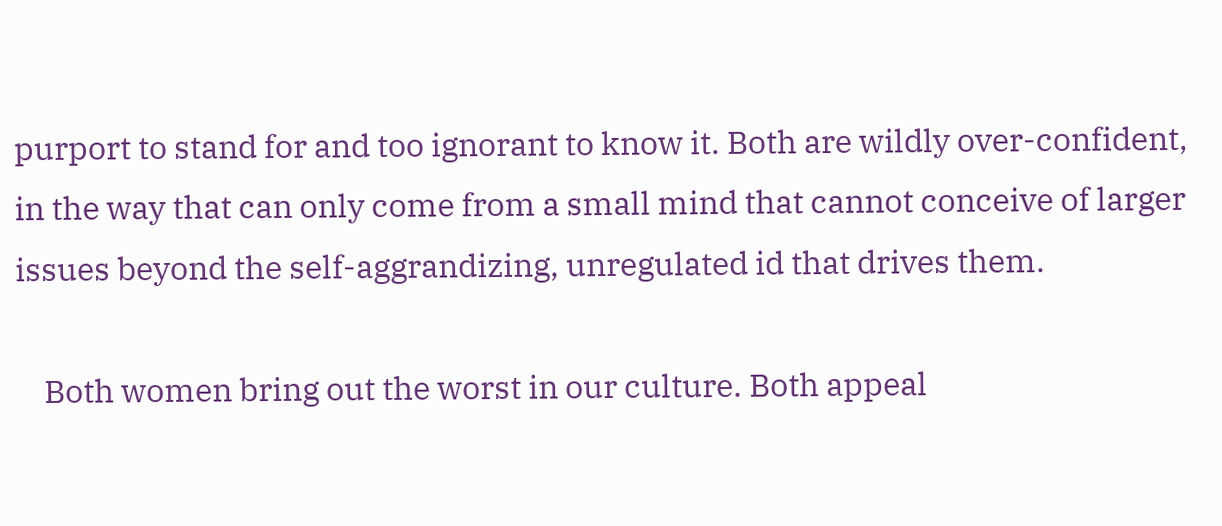purport to stand for and too ignorant to know it. Both are wildly over-confident, in the way that can only come from a small mind that cannot conceive of larger issues beyond the self-aggrandizing, unregulated id that drives them.

    Both women bring out the worst in our culture. Both appeal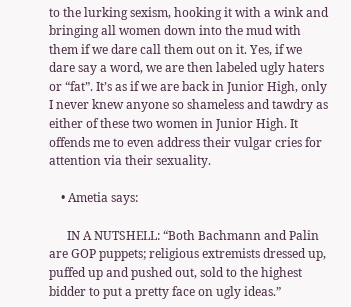to the lurking sexism, hooking it with a wink and bringing all women down into the mud with them if we dare call them out on it. Yes, if we dare say a word, we are then labeled ugly haters or “fat”. It’s as if we are back in Junior High, only I never knew anyone so shameless and tawdry as either of these two women in Junior High. It offends me to even address their vulgar cries for attention via their sexuality.

    • Ametia says:

      IN A NUTSHELL: “Both Bachmann and Palin are GOP puppets; religious extremists dressed up, puffed up and pushed out, sold to the highest bidder to put a pretty face on ugly ideas.”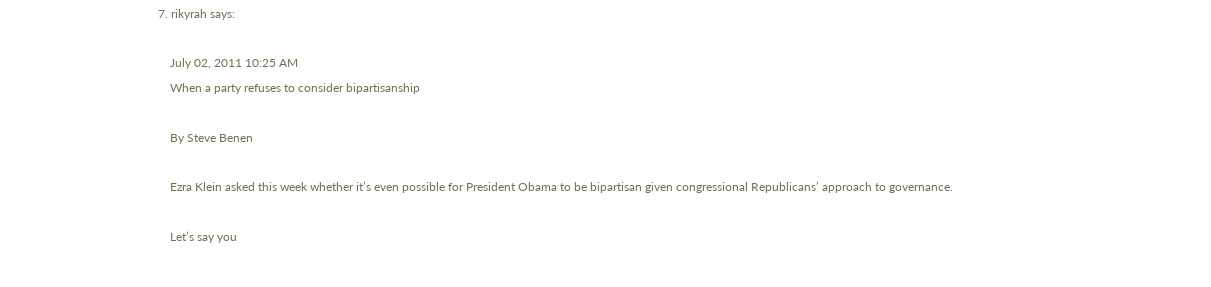7. rikyrah says:

    July 02, 2011 10:25 AM
    When a party refuses to consider bipartisanship

    By Steve Benen

    Ezra Klein asked this week whether it’s even possible for President Obama to be bipartisan given congressional Republicans’ approach to governance.

    Let’s say you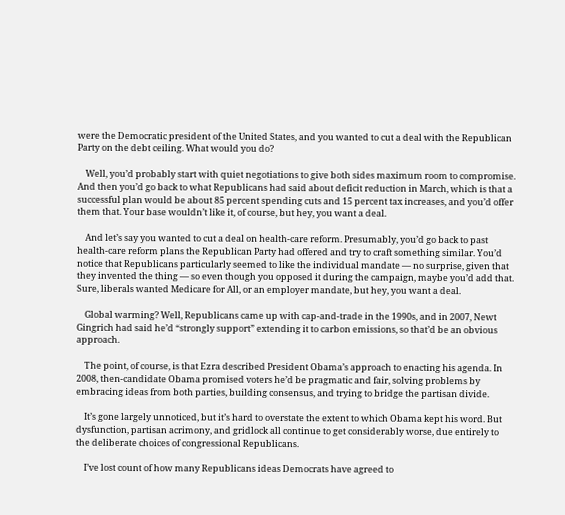were the Democratic president of the United States, and you wanted to cut a deal with the Republican Party on the debt ceiling. What would you do?

    Well, you’d probably start with quiet negotiations to give both sides maximum room to compromise. And then you’d go back to what Republicans had said about deficit reduction in March, which is that a successful plan would be about 85 percent spending cuts and 15 percent tax increases, and you’d offer them that. Your base wouldn’t like it, of course, but hey, you want a deal.

    And let’s say you wanted to cut a deal on health-care reform. Presumably, you’d go back to past health-care reform plans the Republican Party had offered and try to craft something similar. You’d notice that Republicans particularly seemed to like the individual mandate — no surprise, given that they invented the thing — so even though you opposed it during the campaign, maybe you’d add that. Sure, liberals wanted Medicare for All, or an employer mandate, but hey, you want a deal.

    Global warming? Well, Republicans came up with cap-and-trade in the 1990s, and in 2007, Newt Gingrich had said he’d “strongly support” extending it to carbon emissions, so that’d be an obvious approach.

    The point, of course, is that Ezra described President Obama’s approach to enacting his agenda. In 2008, then-candidate Obama promised voters he’d be pragmatic and fair, solving problems by embracing ideas from both parties, building consensus, and trying to bridge the partisan divide.

    It’s gone largely unnoticed, but it’s hard to overstate the extent to which Obama kept his word. But dysfunction, partisan acrimony, and gridlock all continue to get considerably worse, due entirely to the deliberate choices of congressional Republicans.

    I’ve lost count of how many Republicans ideas Democrats have agreed to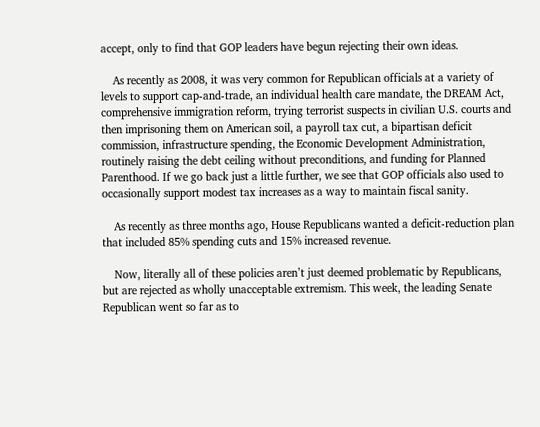accept, only to find that GOP leaders have begun rejecting their own ideas.

    As recently as 2008, it was very common for Republican officials at a variety of levels to support cap-and-trade, an individual health care mandate, the DREAM Act, comprehensive immigration reform, trying terrorist suspects in civilian U.S. courts and then imprisoning them on American soil, a payroll tax cut, a bipartisan deficit commission, infrastructure spending, the Economic Development Administration, routinely raising the debt ceiling without preconditions, and funding for Planned Parenthood. If we go back just a little further, we see that GOP officials also used to occasionally support modest tax increases as a way to maintain fiscal sanity.

    As recently as three months ago, House Republicans wanted a deficit-reduction plan that included 85% spending cuts and 15% increased revenue.

    Now, literally all of these policies aren’t just deemed problematic by Republicans, but are rejected as wholly unacceptable extremism. This week, the leading Senate Republican went so far as to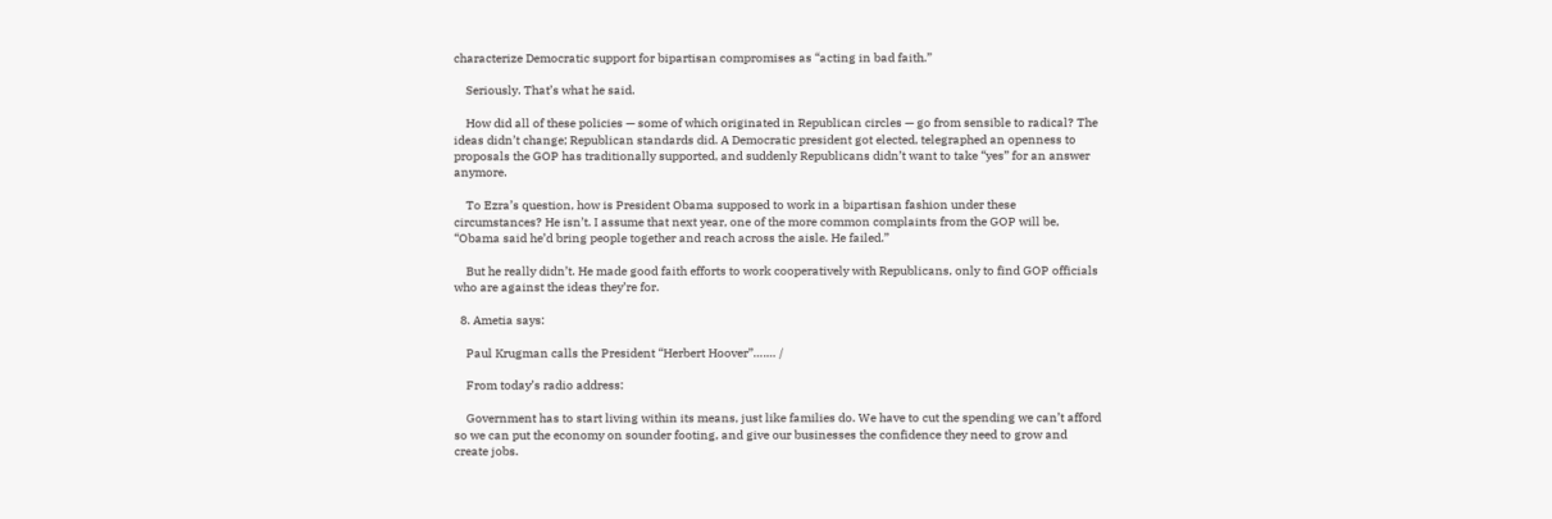characterize Democratic support for bipartisan compromises as “acting in bad faith.”

    Seriously. That’s what he said.

    How did all of these policies — some of which originated in Republican circles — go from sensible to radical? The ideas didn’t change; Republican standards did. A Democratic president got elected, telegraphed an openness to proposals the GOP has traditionally supported, and suddenly Republicans didn’t want to take “yes” for an answer anymore.

    To Ezra’s question, how is President Obama supposed to work in a bipartisan fashion under these circumstances? He isn’t. I assume that next year, one of the more common complaints from the GOP will be, “Obama said he’d bring people together and reach across the aisle. He failed.”

    But he really didn’t. He made good faith efforts to work cooperatively with Republicans, only to find GOP officials who are against the ideas they’re for.

  8. Ametia says:

    Paul Krugman calls the President “Herbert Hoover”….… /

    From today’s radio address:

    Government has to start living within its means, just like families do. We have to cut the spending we can’t afford so we can put the economy on sounder footing, and give our businesses the confidence they need to grow and create jobs.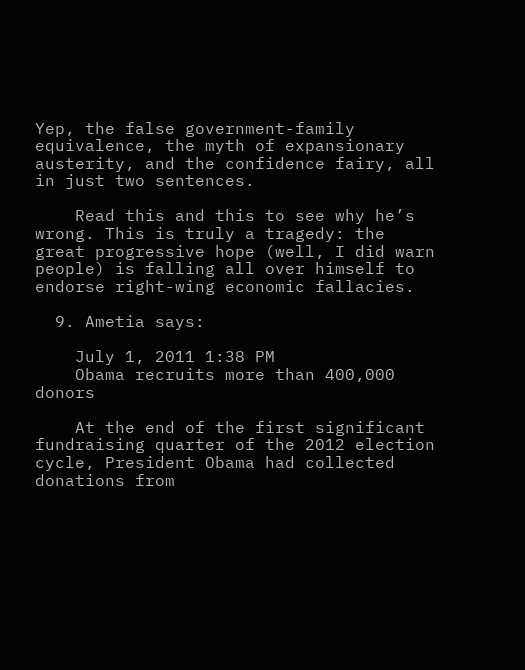Yep, the false government-family equivalence, the myth of expansionary austerity, and the confidence fairy, all in just two sentences.

    Read this and this to see why he’s wrong. This is truly a tragedy: the great progressive hope (well, I did warn people) is falling all over himself to endorse right-wing economic fallacies.

  9. Ametia says:

    July 1, 2011 1:38 PM
    Obama recruits more than 400,000 donors

    At the end of the first significant fundraising quarter of the 2012 election cycle, President Obama had collected donations from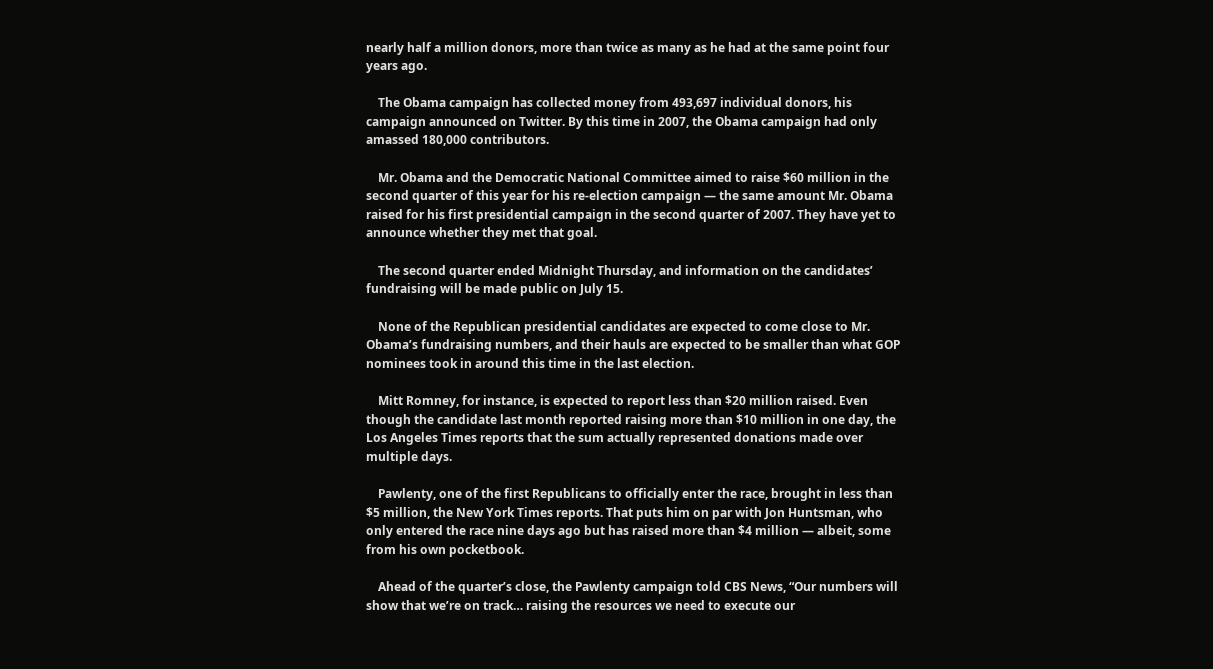nearly half a million donors, more than twice as many as he had at the same point four years ago.

    The Obama campaign has collected money from 493,697 individual donors, his campaign announced on Twitter. By this time in 2007, the Obama campaign had only amassed 180,000 contributors.

    Mr. Obama and the Democratic National Committee aimed to raise $60 million in the second quarter of this year for his re-election campaign — the same amount Mr. Obama raised for his first presidential campaign in the second quarter of 2007. They have yet to announce whether they met that goal.

    The second quarter ended Midnight Thursday, and information on the candidates’ fundraising will be made public on July 15.

    None of the Republican presidential candidates are expected to come close to Mr. Obama’s fundraising numbers, and their hauls are expected to be smaller than what GOP nominees took in around this time in the last election.

    Mitt Romney, for instance, is expected to report less than $20 million raised. Even though the candidate last month reported raising more than $10 million in one day, the Los Angeles Times reports that the sum actually represented donations made over multiple days.

    Pawlenty, one of the first Republicans to officially enter the race, brought in less than $5 million, the New York Times reports. That puts him on par with Jon Huntsman, who only entered the race nine days ago but has raised more than $4 million — albeit, some from his own pocketbook.

    Ahead of the quarter’s close, the Pawlenty campaign told CBS News, “Our numbers will show that we’re on track… raising the resources we need to execute our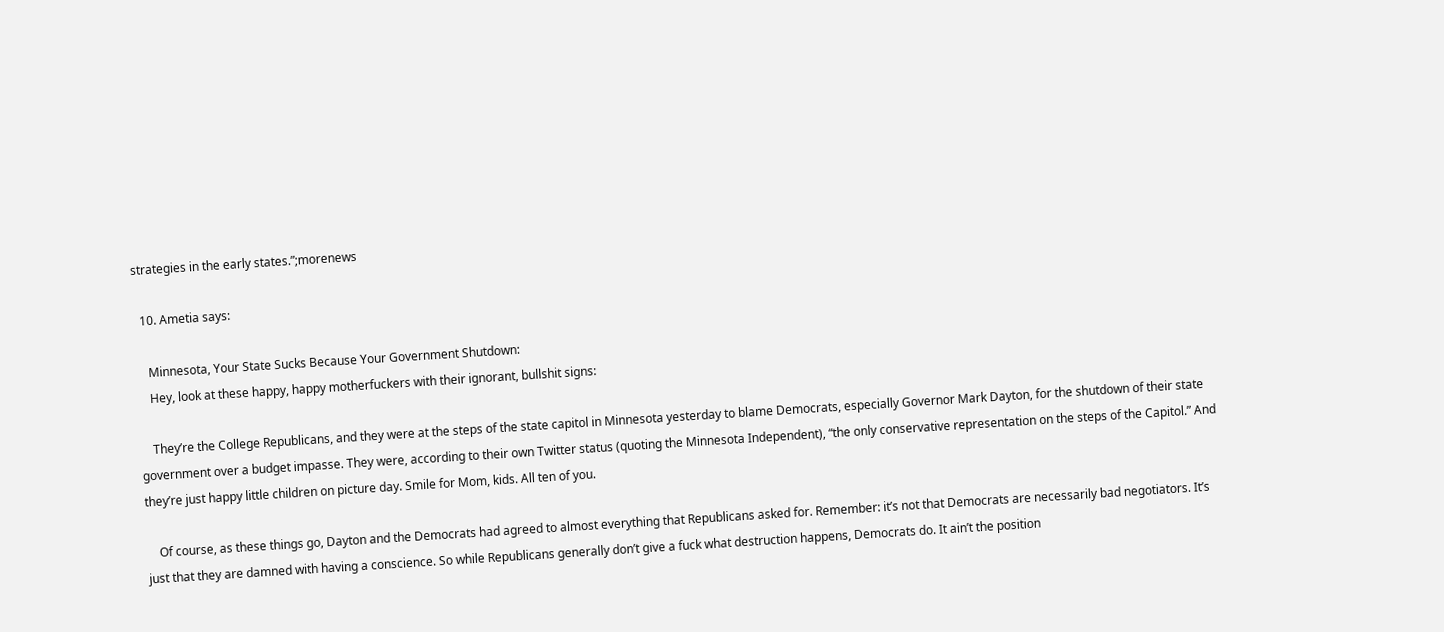strategies in the early states.”;morenews

  10. Ametia says:

    Minnesota, Your State Sucks Because Your Government Shutdown:
    Hey, look at these happy, happy motherfuckers with their ignorant, bullshit signs:

    They’re the College Republicans, and they were at the steps of the state capitol in Minnesota yesterday to blame Democrats, especially Governor Mark Dayton, for the shutdown of their state government over a budget impasse. They were, according to their own Twitter status (quoting the Minnesota Independent), “the only conservative representation on the steps of the Capitol.” And they’re just happy little children on picture day. Smile for Mom, kids. All ten of you.

    Of course, as these things go, Dayton and the Democrats had agreed to almost everything that Republicans asked for. Remember: it’s not that Democrats are necessarily bad negotiators. It’s just that they are damned with having a conscience. So while Republicans generally don’t give a fuck what destruction happens, Democrats do. It ain’t the position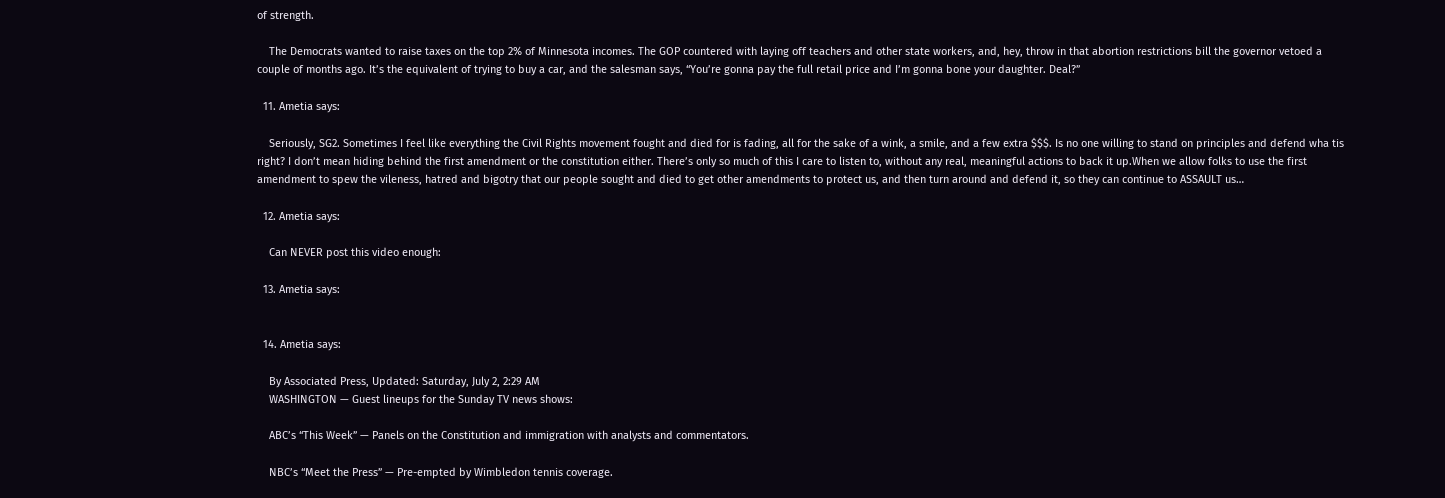of strength.

    The Democrats wanted to raise taxes on the top 2% of Minnesota incomes. The GOP countered with laying off teachers and other state workers, and, hey, throw in that abortion restrictions bill the governor vetoed a couple of months ago. It’s the equivalent of trying to buy a car, and the salesman says, “You’re gonna pay the full retail price and I’m gonna bone your daughter. Deal?”

  11. Ametia says:

    Seriously, SG2. Sometimes I feel like everything the Civil Rights movement fought and died for is fading, all for the sake of a wink, a smile, and a few extra $$$. Is no one willing to stand on principles and defend wha tis right? I don’t mean hiding behind the first amendment or the constitution either. There’s only so much of this I care to listen to, without any real, meaningful actions to back it up.When we allow folks to use the first amendment to spew the vileness, hatred and bigotry that our people sought and died to get other amendments to protect us, and then turn around and defend it, so they can continue to ASSAULT us…

  12. Ametia says:

    Can NEVER post this video enough:

  13. Ametia says:


  14. Ametia says:

    By Associated Press, Updated: Saturday, July 2, 2:29 AM
    WASHINGTON — Guest lineups for the Sunday TV news shows:

    ABC’s “This Week” — Panels on the Constitution and immigration with analysts and commentators.

    NBC’s “Meet the Press” — Pre-empted by Wimbledon tennis coverage.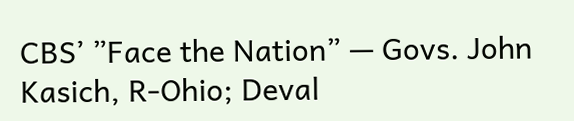CBS’ ”Face the Nation” — Govs. John Kasich, R-Ohio; Deval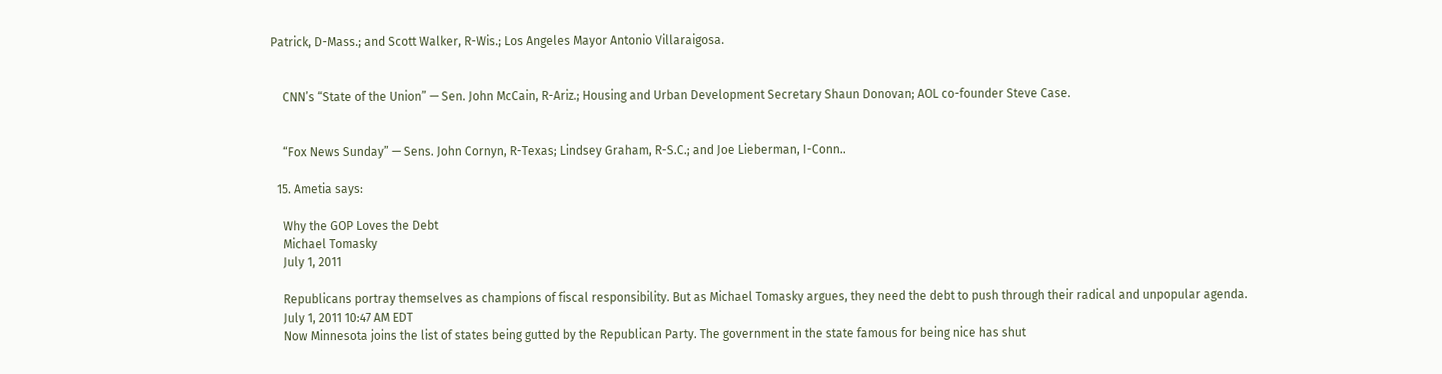Patrick, D-Mass.; and Scott Walker, R-Wis.; Los Angeles Mayor Antonio Villaraigosa.


    CNN’s “State of the Union” — Sen. John McCain, R-Ariz.; Housing and Urban Development Secretary Shaun Donovan; AOL co-founder Steve Case.


    “Fox News Sunday” — Sens. John Cornyn, R-Texas; Lindsey Graham, R-S.C.; and Joe Lieberman, I-Conn..

  15. Ametia says:

    Why the GOP Loves the Debt
    Michael Tomasky
    July 1, 2011

    Republicans portray themselves as champions of fiscal responsibility. But as Michael Tomasky argues, they need the debt to push through their radical and unpopular agenda.
    July 1, 2011 10:47 AM EDT
    Now Minnesota joins the list of states being gutted by the Republican Party. The government in the state famous for being nice has shut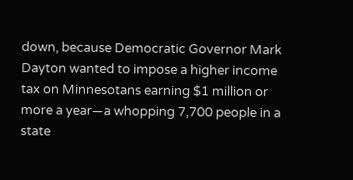down, because Democratic Governor Mark Dayton wanted to impose a higher income tax on Minnesotans earning $1 million or more a year—a whopping 7,700 people in a state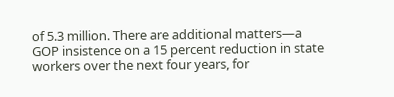of 5.3 million. There are additional matters—a GOP insistence on a 15 percent reduction in state workers over the next four years, for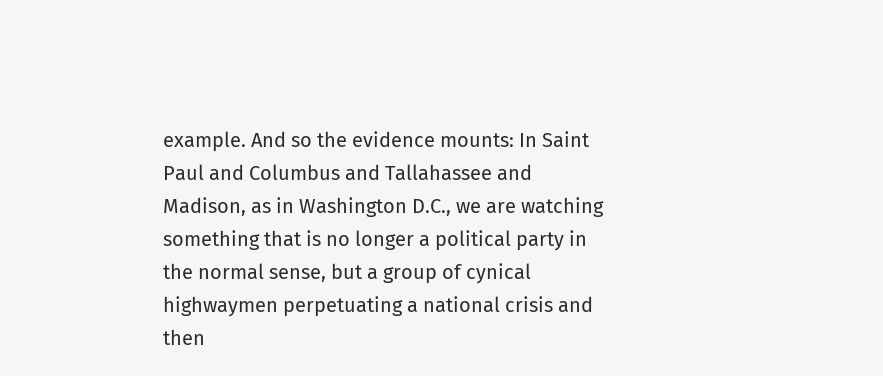example. And so the evidence mounts: In Saint Paul and Columbus and Tallahassee and Madison, as in Washington D.C., we are watching something that is no longer a political party in the normal sense, but a group of cynical highwaymen perpetuating a national crisis and then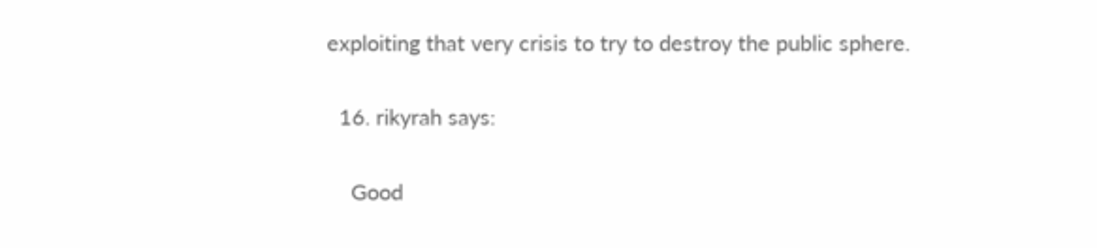exploiting that very crisis to try to destroy the public sphere.

  16. rikyrah says:

    Good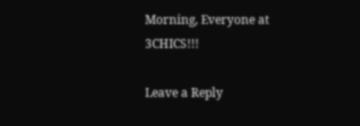Morning, Everyone at 3CHICS!!!

Leave a Reply